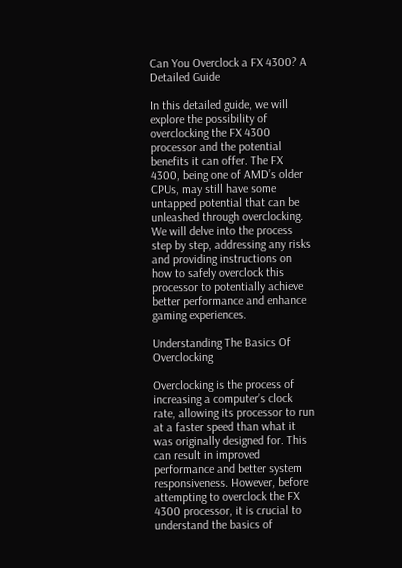Can You Overclock a FX 4300? A Detailed Guide

In this detailed guide, we will explore the possibility of overclocking the FX 4300 processor and the potential benefits it can offer. The FX 4300, being one of AMD’s older CPUs, may still have some untapped potential that can be unleashed through overclocking. We will delve into the process step by step, addressing any risks and providing instructions on how to safely overclock this processor to potentially achieve better performance and enhance gaming experiences.

Understanding The Basics Of Overclocking

Overclocking is the process of increasing a computer’s clock rate, allowing its processor to run at a faster speed than what it was originally designed for. This can result in improved performance and better system responsiveness. However, before attempting to overclock the FX 4300 processor, it is crucial to understand the basics of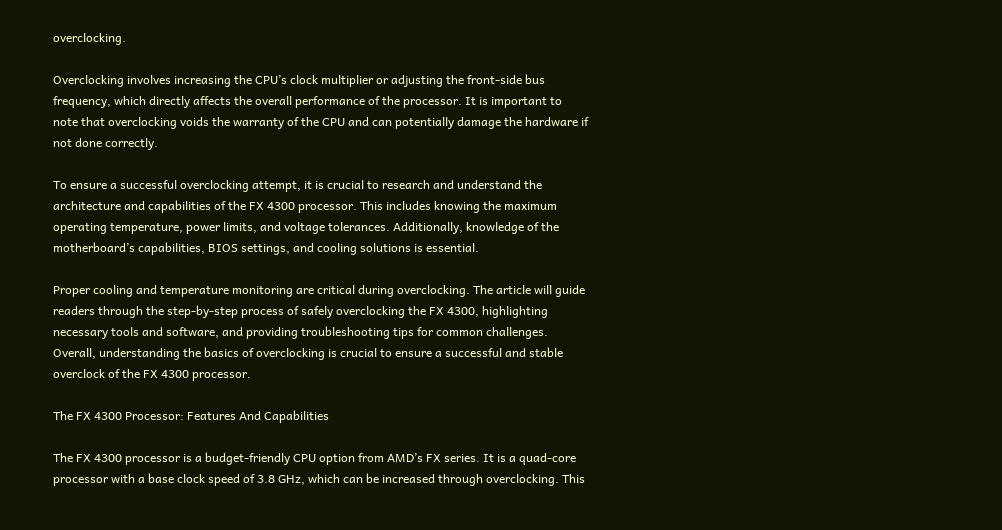overclocking.

Overclocking involves increasing the CPU’s clock multiplier or adjusting the front-side bus frequency, which directly affects the overall performance of the processor. It is important to note that overclocking voids the warranty of the CPU and can potentially damage the hardware if not done correctly.

To ensure a successful overclocking attempt, it is crucial to research and understand the architecture and capabilities of the FX 4300 processor. This includes knowing the maximum operating temperature, power limits, and voltage tolerances. Additionally, knowledge of the motherboard’s capabilities, BIOS settings, and cooling solutions is essential.

Proper cooling and temperature monitoring are critical during overclocking. The article will guide readers through the step-by-step process of safely overclocking the FX 4300, highlighting necessary tools and software, and providing troubleshooting tips for common challenges. Overall, understanding the basics of overclocking is crucial to ensure a successful and stable overclock of the FX 4300 processor.

The FX 4300 Processor: Features And Capabilities

The FX 4300 processor is a budget-friendly CPU option from AMD’s FX series. It is a quad-core processor with a base clock speed of 3.8 GHz, which can be increased through overclocking. This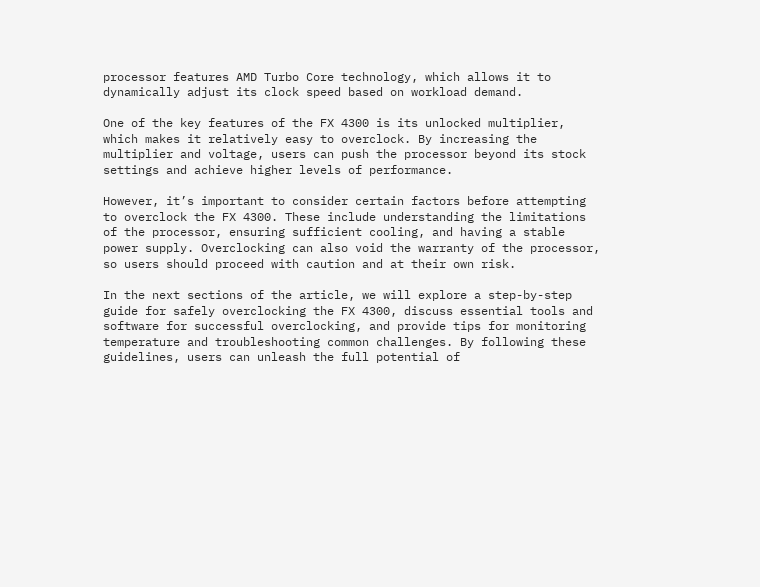processor features AMD Turbo Core technology, which allows it to dynamically adjust its clock speed based on workload demand.

One of the key features of the FX 4300 is its unlocked multiplier, which makes it relatively easy to overclock. By increasing the multiplier and voltage, users can push the processor beyond its stock settings and achieve higher levels of performance.

However, it’s important to consider certain factors before attempting to overclock the FX 4300. These include understanding the limitations of the processor, ensuring sufficient cooling, and having a stable power supply. Overclocking can also void the warranty of the processor, so users should proceed with caution and at their own risk.

In the next sections of the article, we will explore a step-by-step guide for safely overclocking the FX 4300, discuss essential tools and software for successful overclocking, and provide tips for monitoring temperature and troubleshooting common challenges. By following these guidelines, users can unleash the full potential of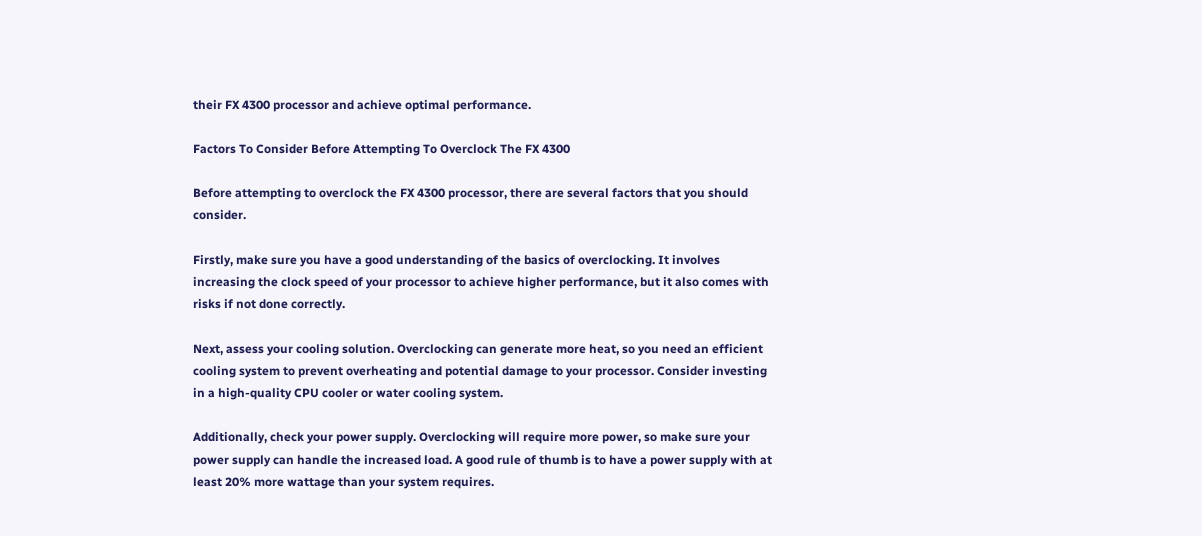their FX 4300 processor and achieve optimal performance.

Factors To Consider Before Attempting To Overclock The FX 4300

Before attempting to overclock the FX 4300 processor, there are several factors that you should consider.

Firstly, make sure you have a good understanding of the basics of overclocking. It involves increasing the clock speed of your processor to achieve higher performance, but it also comes with risks if not done correctly.

Next, assess your cooling solution. Overclocking can generate more heat, so you need an efficient cooling system to prevent overheating and potential damage to your processor. Consider investing in a high-quality CPU cooler or water cooling system.

Additionally, check your power supply. Overclocking will require more power, so make sure your power supply can handle the increased load. A good rule of thumb is to have a power supply with at least 20% more wattage than your system requires.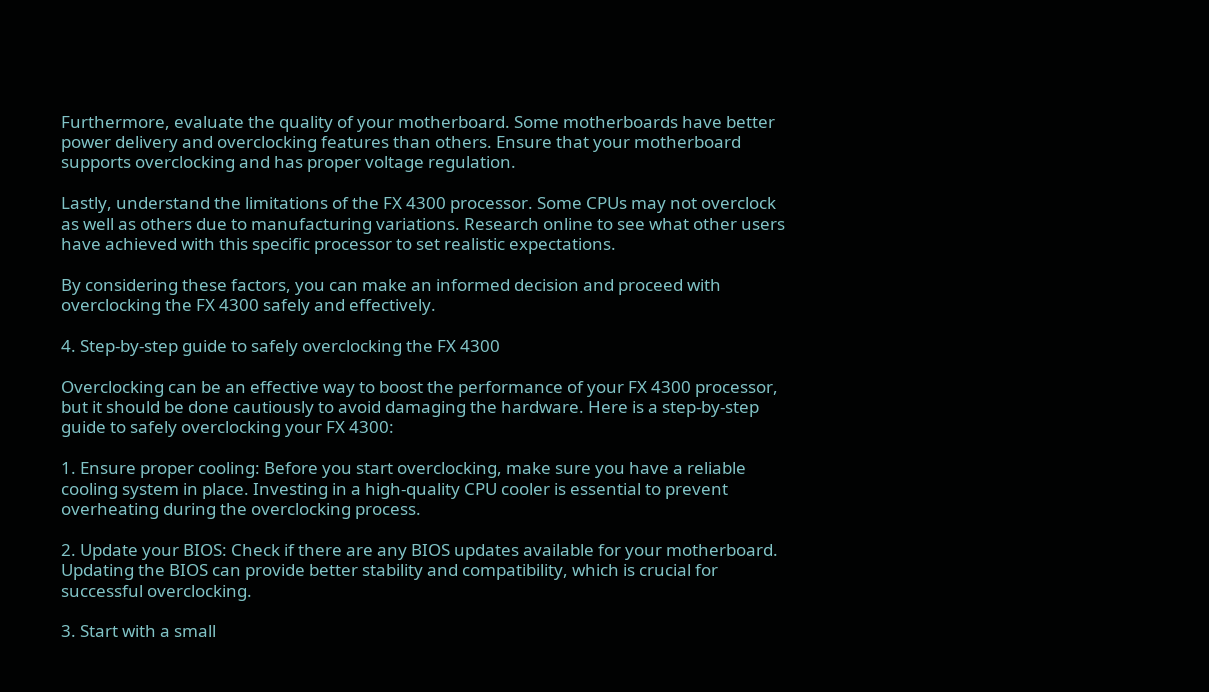Furthermore, evaluate the quality of your motherboard. Some motherboards have better power delivery and overclocking features than others. Ensure that your motherboard supports overclocking and has proper voltage regulation.

Lastly, understand the limitations of the FX 4300 processor. Some CPUs may not overclock as well as others due to manufacturing variations. Research online to see what other users have achieved with this specific processor to set realistic expectations.

By considering these factors, you can make an informed decision and proceed with overclocking the FX 4300 safely and effectively.

4. Step-by-step guide to safely overclocking the FX 4300

Overclocking can be an effective way to boost the performance of your FX 4300 processor, but it should be done cautiously to avoid damaging the hardware. Here is a step-by-step guide to safely overclocking your FX 4300:

1. Ensure proper cooling: Before you start overclocking, make sure you have a reliable cooling system in place. Investing in a high-quality CPU cooler is essential to prevent overheating during the overclocking process.

2. Update your BIOS: Check if there are any BIOS updates available for your motherboard. Updating the BIOS can provide better stability and compatibility, which is crucial for successful overclocking.

3. Start with a small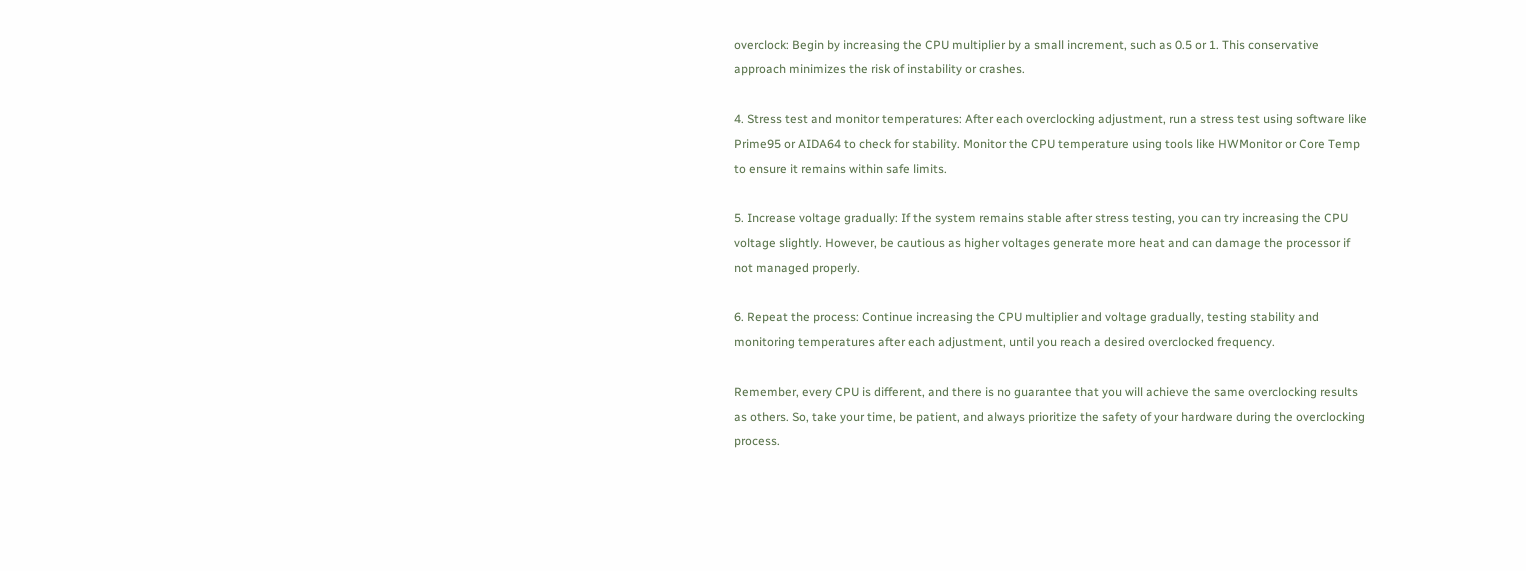overclock: Begin by increasing the CPU multiplier by a small increment, such as 0.5 or 1. This conservative approach minimizes the risk of instability or crashes.

4. Stress test and monitor temperatures: After each overclocking adjustment, run a stress test using software like Prime95 or AIDA64 to check for stability. Monitor the CPU temperature using tools like HWMonitor or Core Temp to ensure it remains within safe limits.

5. Increase voltage gradually: If the system remains stable after stress testing, you can try increasing the CPU voltage slightly. However, be cautious as higher voltages generate more heat and can damage the processor if not managed properly.

6. Repeat the process: Continue increasing the CPU multiplier and voltage gradually, testing stability and monitoring temperatures after each adjustment, until you reach a desired overclocked frequency.

Remember, every CPU is different, and there is no guarantee that you will achieve the same overclocking results as others. So, take your time, be patient, and always prioritize the safety of your hardware during the overclocking process.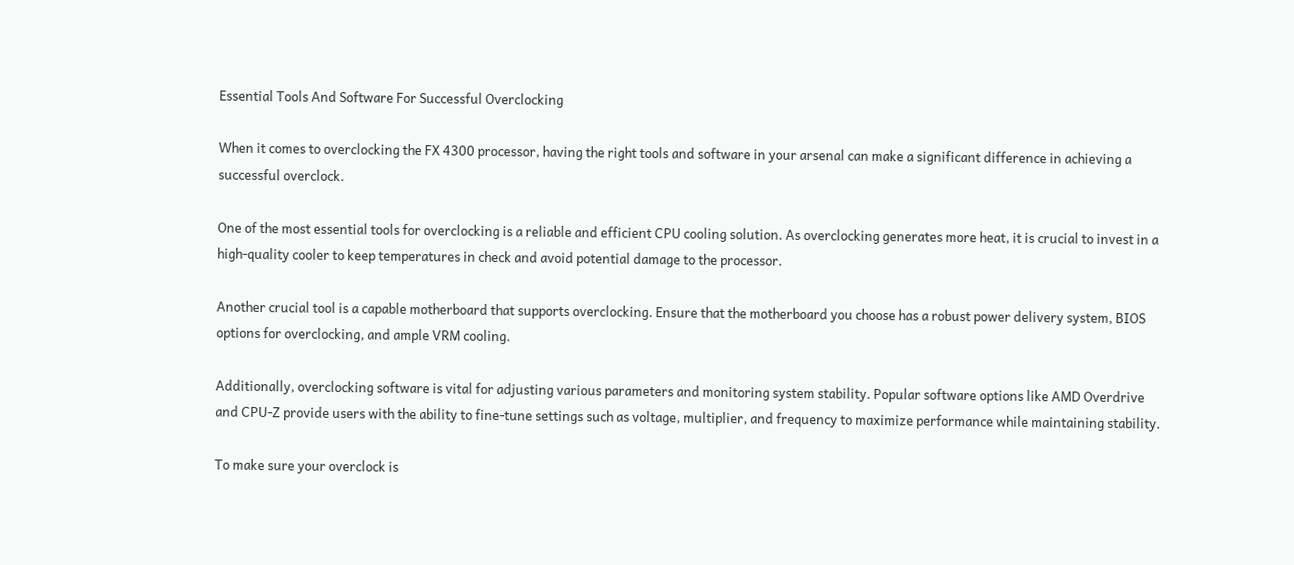Essential Tools And Software For Successful Overclocking

When it comes to overclocking the FX 4300 processor, having the right tools and software in your arsenal can make a significant difference in achieving a successful overclock.

One of the most essential tools for overclocking is a reliable and efficient CPU cooling solution. As overclocking generates more heat, it is crucial to invest in a high-quality cooler to keep temperatures in check and avoid potential damage to the processor.

Another crucial tool is a capable motherboard that supports overclocking. Ensure that the motherboard you choose has a robust power delivery system, BIOS options for overclocking, and ample VRM cooling.

Additionally, overclocking software is vital for adjusting various parameters and monitoring system stability. Popular software options like AMD Overdrive and CPU-Z provide users with the ability to fine-tune settings such as voltage, multiplier, and frequency to maximize performance while maintaining stability.

To make sure your overclock is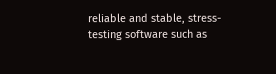reliable and stable, stress-testing software such as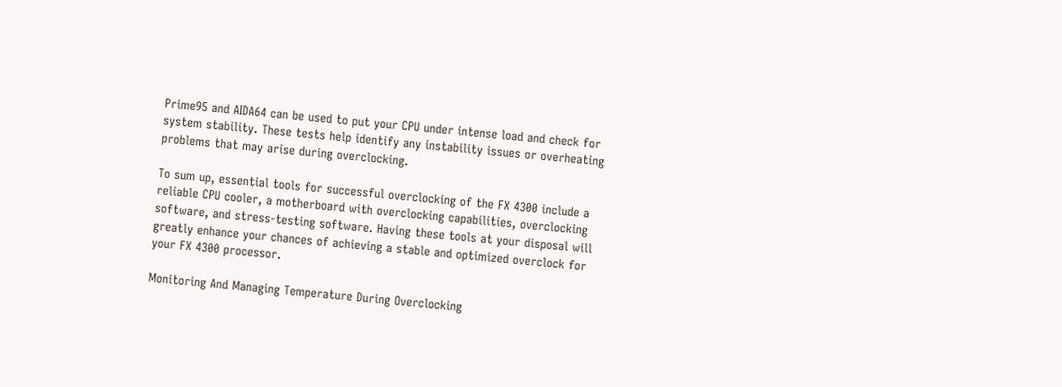Prime95 and AIDA64 can be used to put your CPU under intense load and check for system stability. These tests help identify any instability issues or overheating problems that may arise during overclocking.

To sum up, essential tools for successful overclocking of the FX 4300 include a reliable CPU cooler, a motherboard with overclocking capabilities, overclocking software, and stress-testing software. Having these tools at your disposal will greatly enhance your chances of achieving a stable and optimized overclock for your FX 4300 processor.

Monitoring And Managing Temperature During Overclocking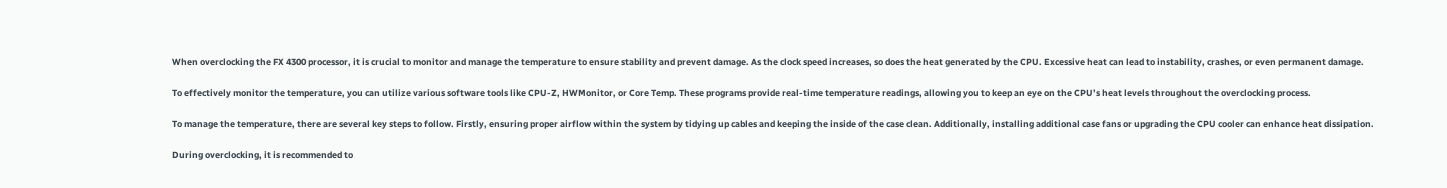When overclocking the FX 4300 processor, it is crucial to monitor and manage the temperature to ensure stability and prevent damage. As the clock speed increases, so does the heat generated by the CPU. Excessive heat can lead to instability, crashes, or even permanent damage.

To effectively monitor the temperature, you can utilize various software tools like CPU-Z, HWMonitor, or Core Temp. These programs provide real-time temperature readings, allowing you to keep an eye on the CPU’s heat levels throughout the overclocking process.

To manage the temperature, there are several key steps to follow. Firstly, ensuring proper airflow within the system by tidying up cables and keeping the inside of the case clean. Additionally, installing additional case fans or upgrading the CPU cooler can enhance heat dissipation.

During overclocking, it is recommended to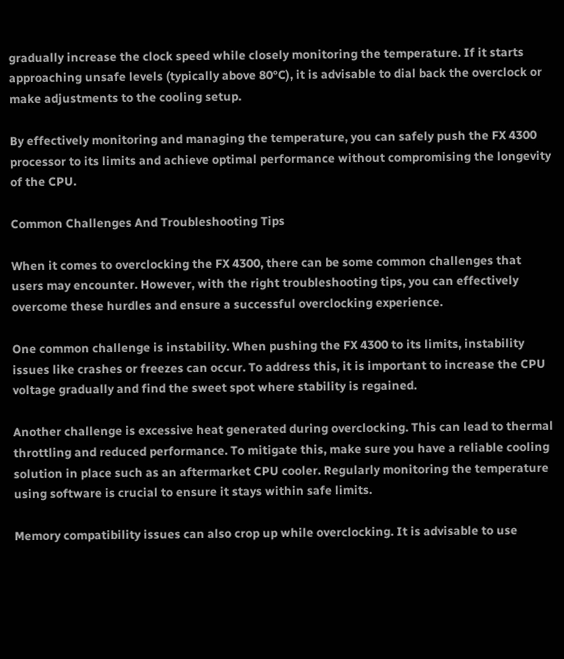gradually increase the clock speed while closely monitoring the temperature. If it starts approaching unsafe levels (typically above 80°C), it is advisable to dial back the overclock or make adjustments to the cooling setup.

By effectively monitoring and managing the temperature, you can safely push the FX 4300 processor to its limits and achieve optimal performance without compromising the longevity of the CPU.

Common Challenges And Troubleshooting Tips

When it comes to overclocking the FX 4300, there can be some common challenges that users may encounter. However, with the right troubleshooting tips, you can effectively overcome these hurdles and ensure a successful overclocking experience.

One common challenge is instability. When pushing the FX 4300 to its limits, instability issues like crashes or freezes can occur. To address this, it is important to increase the CPU voltage gradually and find the sweet spot where stability is regained.

Another challenge is excessive heat generated during overclocking. This can lead to thermal throttling and reduced performance. To mitigate this, make sure you have a reliable cooling solution in place such as an aftermarket CPU cooler. Regularly monitoring the temperature using software is crucial to ensure it stays within safe limits.

Memory compatibility issues can also crop up while overclocking. It is advisable to use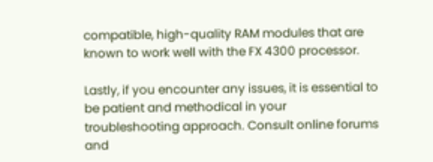compatible, high-quality RAM modules that are known to work well with the FX 4300 processor.

Lastly, if you encounter any issues, it is essential to be patient and methodical in your troubleshooting approach. Consult online forums and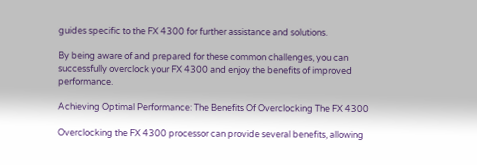guides specific to the FX 4300 for further assistance and solutions.

By being aware of and prepared for these common challenges, you can successfully overclock your FX 4300 and enjoy the benefits of improved performance.

Achieving Optimal Performance: The Benefits Of Overclocking The FX 4300

Overclocking the FX 4300 processor can provide several benefits, allowing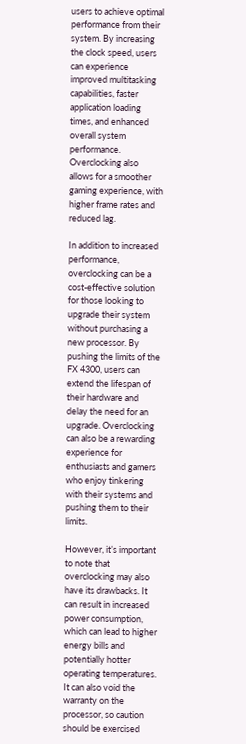users to achieve optimal performance from their system. By increasing the clock speed, users can experience improved multitasking capabilities, faster application loading times, and enhanced overall system performance. Overclocking also allows for a smoother gaming experience, with higher frame rates and reduced lag.

In addition to increased performance, overclocking can be a cost-effective solution for those looking to upgrade their system without purchasing a new processor. By pushing the limits of the FX 4300, users can extend the lifespan of their hardware and delay the need for an upgrade. Overclocking can also be a rewarding experience for enthusiasts and gamers who enjoy tinkering with their systems and pushing them to their limits.

However, it’s important to note that overclocking may also have its drawbacks. It can result in increased power consumption, which can lead to higher energy bills and potentially hotter operating temperatures. It can also void the warranty on the processor, so caution should be exercised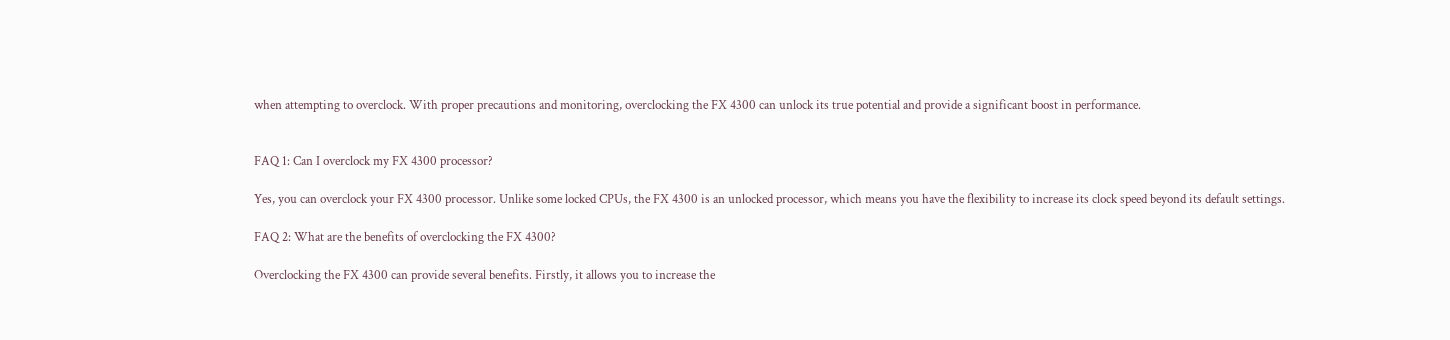when attempting to overclock. With proper precautions and monitoring, overclocking the FX 4300 can unlock its true potential and provide a significant boost in performance.


FAQ 1: Can I overclock my FX 4300 processor?

Yes, you can overclock your FX 4300 processor. Unlike some locked CPUs, the FX 4300 is an unlocked processor, which means you have the flexibility to increase its clock speed beyond its default settings.

FAQ 2: What are the benefits of overclocking the FX 4300?

Overclocking the FX 4300 can provide several benefits. Firstly, it allows you to increase the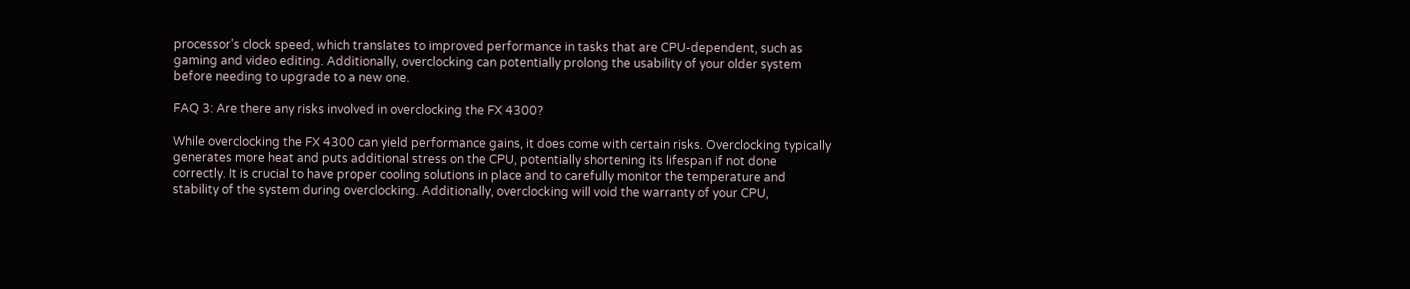processor’s clock speed, which translates to improved performance in tasks that are CPU-dependent, such as gaming and video editing. Additionally, overclocking can potentially prolong the usability of your older system before needing to upgrade to a new one.

FAQ 3: Are there any risks involved in overclocking the FX 4300?

While overclocking the FX 4300 can yield performance gains, it does come with certain risks. Overclocking typically generates more heat and puts additional stress on the CPU, potentially shortening its lifespan if not done correctly. It is crucial to have proper cooling solutions in place and to carefully monitor the temperature and stability of the system during overclocking. Additionally, overclocking will void the warranty of your CPU,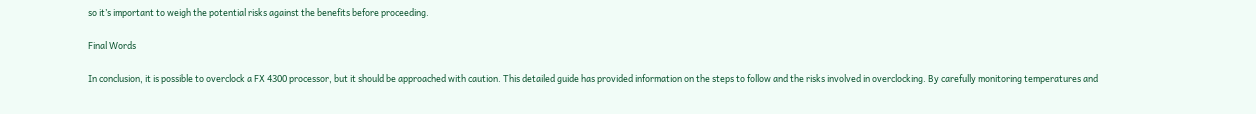so it’s important to weigh the potential risks against the benefits before proceeding.

Final Words

In conclusion, it is possible to overclock a FX 4300 processor, but it should be approached with caution. This detailed guide has provided information on the steps to follow and the risks involved in overclocking. By carefully monitoring temperatures and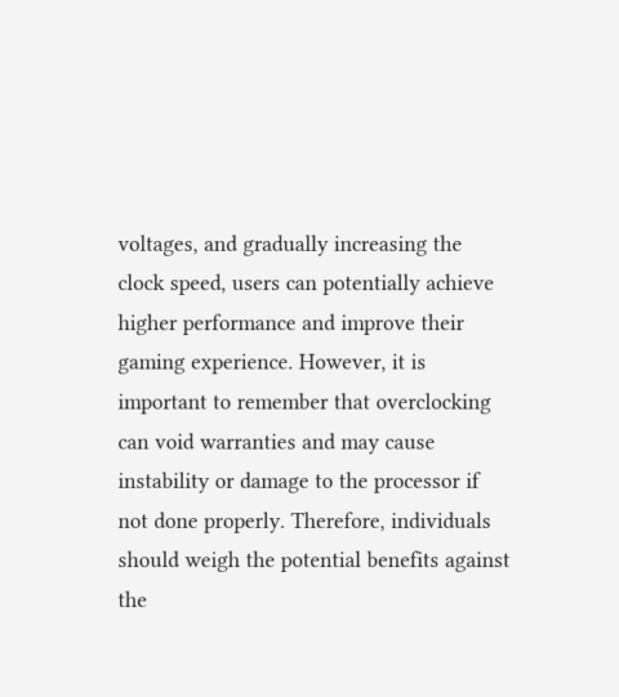voltages, and gradually increasing the clock speed, users can potentially achieve higher performance and improve their gaming experience. However, it is important to remember that overclocking can void warranties and may cause instability or damage to the processor if not done properly. Therefore, individuals should weigh the potential benefits against the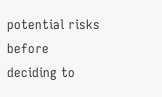potential risks before deciding to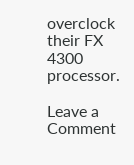overclock their FX 4300 processor.

Leave a Comment